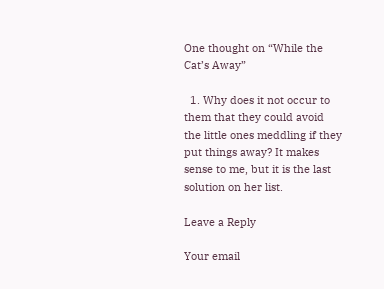One thought on “While the Cat’s Away”

  1. Why does it not occur to them that they could avoid the little ones meddling if they put things away? It makes sense to me, but it is the last solution on her list.

Leave a Reply

Your email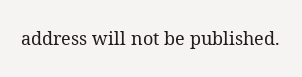address will not be published.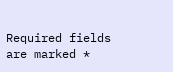Required fields are marked *